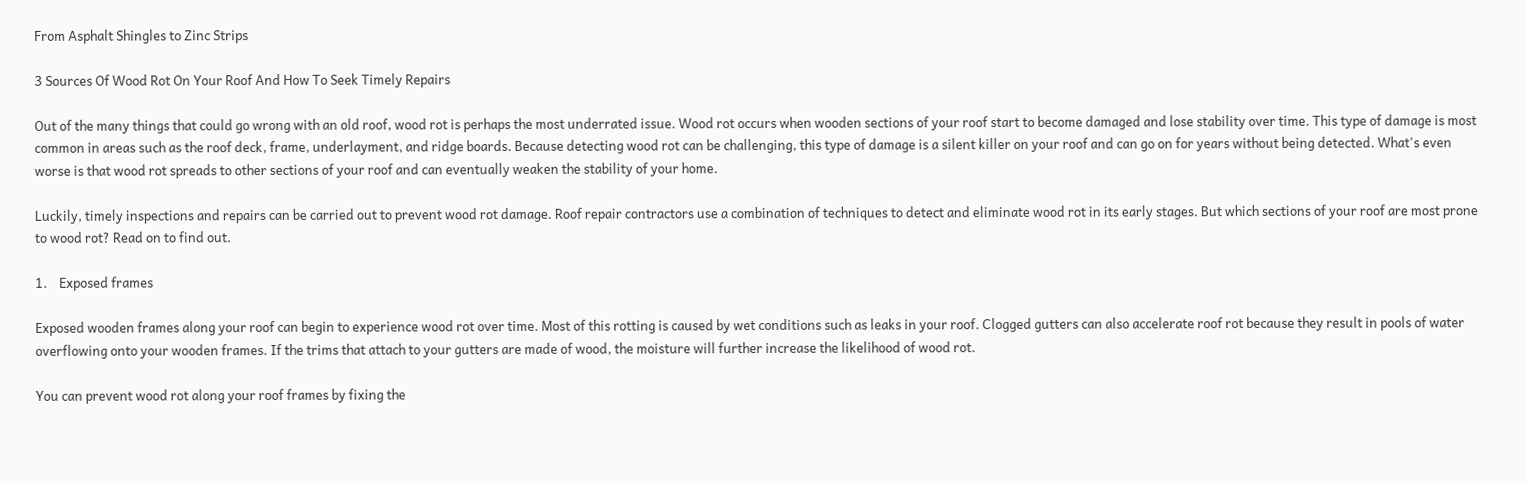From Asphalt Shingles to Zinc Strips

3 Sources Of Wood Rot On Your Roof And How To Seek Timely Repairs

Out of the many things that could go wrong with an old roof, wood rot is perhaps the most underrated issue. Wood rot occurs when wooden sections of your roof start to become damaged and lose stability over time. This type of damage is most common in areas such as the roof deck, frame, underlayment, and ridge boards. Because detecting wood rot can be challenging, this type of damage is a silent killer on your roof and can go on for years without being detected. What's even worse is that wood rot spreads to other sections of your roof and can eventually weaken the stability of your home.

Luckily, timely inspections and repairs can be carried out to prevent wood rot damage. Roof repair contractors use a combination of techniques to detect and eliminate wood rot in its early stages. But which sections of your roof are most prone to wood rot? Read on to find out.

1.    Exposed frames

Exposed wooden frames along your roof can begin to experience wood rot over time. Most of this rotting is caused by wet conditions such as leaks in your roof. Clogged gutters can also accelerate roof rot because they result in pools of water overflowing onto your wooden frames. If the trims that attach to your gutters are made of wood, the moisture will further increase the likelihood of wood rot.

You can prevent wood rot along your roof frames by fixing the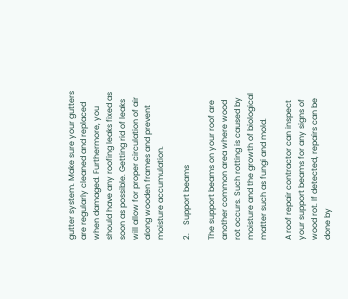gutter system. Make sure your gutters are regularly cleaned and replaced when damaged. Furthermore, you should have any roofing leaks fixed as soon as possible. Getting rid of leaks will allow for proper circulation of air along wooden frames and prevent moisture accumulation.

2.    Support beams

The support beams on your roof are another common area where wood rot occurs. Such rotting is caused by moisture and the growth of biological matter such as fungi and mold.

A roof repair contractor can inspect your support beams for any signs of wood rot. If detected, repairs can be done by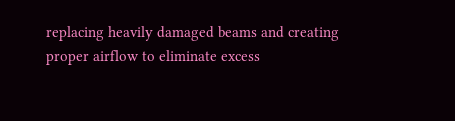replacing heavily damaged beams and creating proper airflow to eliminate excess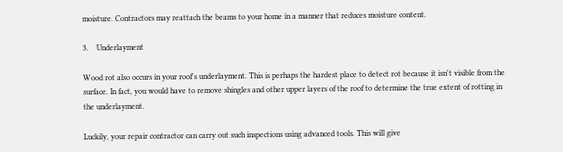moisture. Contractors may reattach the beams to your home in a manner that reduces moisture content.

3.    Underlayment

Wood rot also occurs in your roof's underlayment. This is perhaps the hardest place to detect rot because it isn't visible from the surface. In fact, you would have to remove shingles and other upper layers of the roof to determine the true extent of rotting in the underlayment.

Luckily, your repair contractor can carry out such inspections using advanced tools. This will give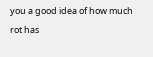you a good idea of how much rot has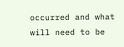occurred and what will need to be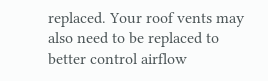replaced. Your roof vents may also need to be replaced to better control airflow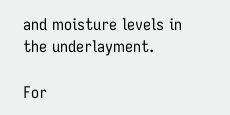and moisture levels in the underlayment.

For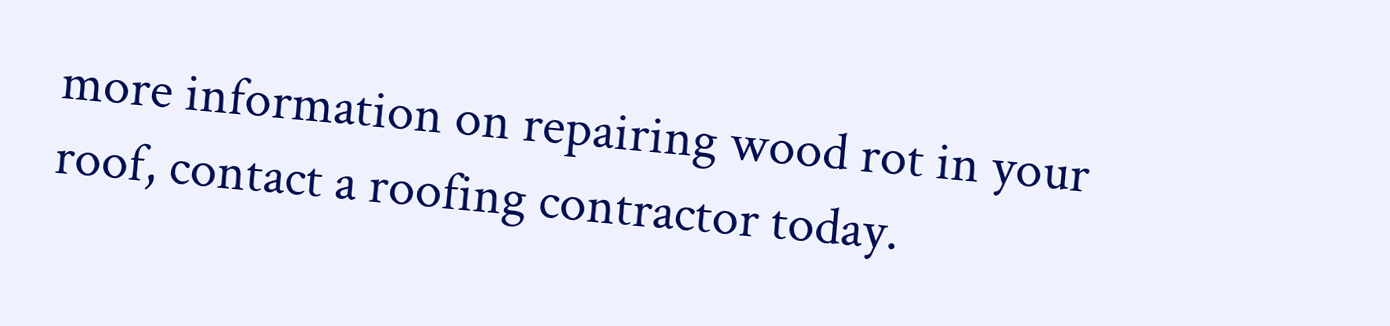more information on repairing wood rot in your roof, contact a roofing contractor today.